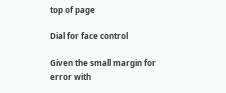top of page

Dial for face control

Given the small margin for error with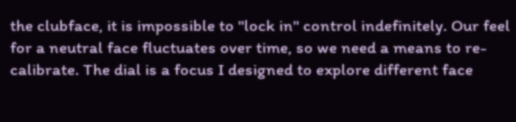the clubface, it is impossible to "lock in" control indefinitely. Our feel for a neutral face fluctuates over time, so we need a means to re-calibrate. The dial is a focus I designed to explore different face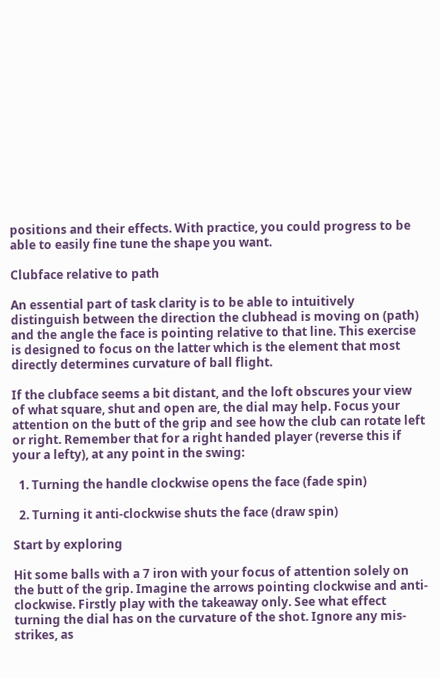positions and their effects. With practice, you could progress to be able to easily fine tune the shape you want.

Clubface relative to path

An essential part of task clarity is to be able to intuitively distinguish between the direction the clubhead is moving on (path) and the angle the face is pointing relative to that line. This exercise is designed to focus on the latter which is the element that most directly determines curvature of ball flight.

If the clubface seems a bit distant, and the loft obscures your view of what square, shut and open are, the dial may help. Focus your attention on the butt of the grip and see how the club can rotate left or right. Remember that for a right handed player (reverse this if your a lefty), at any point in the swing:

  1. Turning the handle clockwise opens the face (fade spin)

  2. Turning it anti-clockwise shuts the face (draw spin)

Start by exploring

Hit some balls with a 7 iron with your focus of attention solely on the butt of the grip. Imagine the arrows pointing clockwise and anti-clockwise. Firstly play with the takeaway only. See what effect turning the dial has on the curvature of the shot. Ignore any mis-strikes, as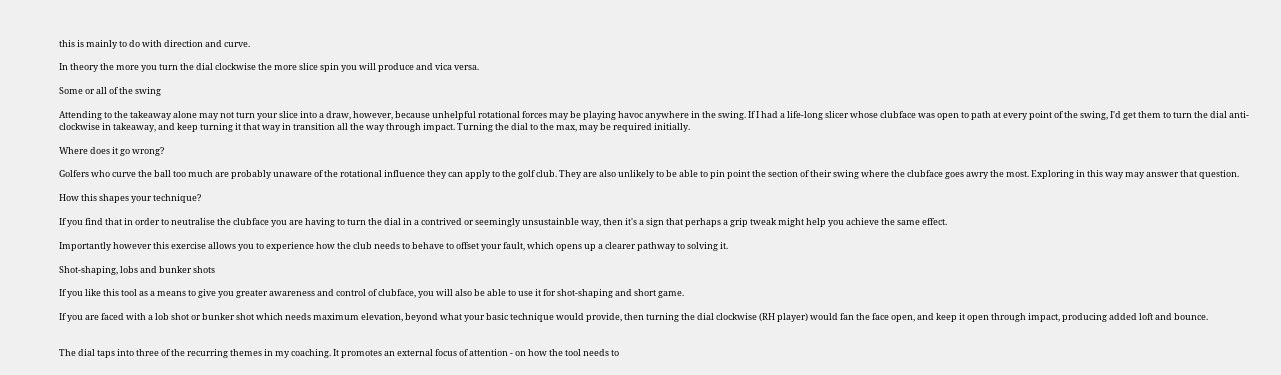this is mainly to do with direction and curve.

In theory the more you turn the dial clockwise the more slice spin you will produce and vica versa.

Some or all of the swing

Attending to the takeaway alone may not turn your slice into a draw, however, because unhelpful rotational forces may be playing havoc anywhere in the swing. If I had a life-long slicer whose clubface was open to path at every point of the swing, I'd get them to turn the dial anti-clockwise in takeaway, and keep turning it that way in transition all the way through impact. Turning the dial to the max, may be required initially.

Where does it go wrong?

Golfers who curve the ball too much are probably unaware of the rotational influence they can apply to the golf club. They are also unlikely to be able to pin point the section of their swing where the clubface goes awry the most. Exploring in this way may answer that question.

How this shapes your technique?

If you find that in order to neutralise the clubface you are having to turn the dial in a contrived or seemingly unsustainble way, then it's a sign that perhaps a grip tweak might help you achieve the same effect.

Importantly however this exercise allows you to experience how the club needs to behave to offset your fault, which opens up a clearer pathway to solving it.

Shot-shaping, lobs and bunker shots

If you like this tool as a means to give you greater awareness and control of clubface, you will also be able to use it for shot-shaping and short game.

If you are faced with a lob shot or bunker shot which needs maximum elevation, beyond what your basic technique would provide, then turning the dial clockwise (RH player) would fan the face open, and keep it open through impact, producing added loft and bounce.


The dial taps into three of the recurring themes in my coaching. It promotes an external focus of attention - on how the tool needs to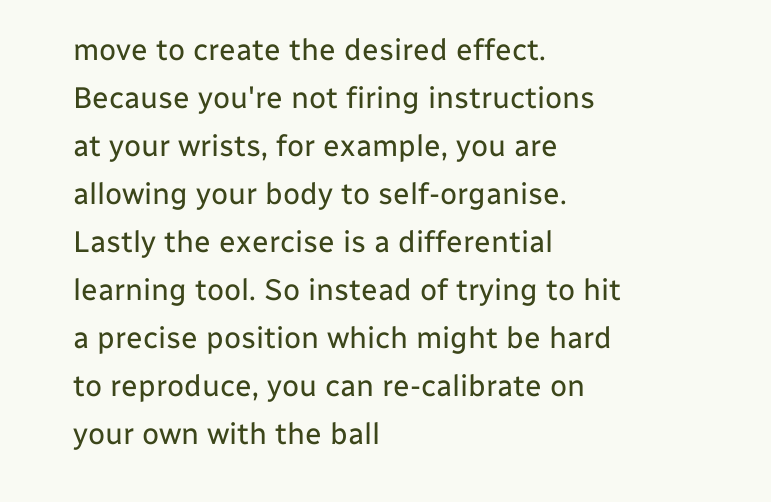move to create the desired effect. Because you're not firing instructions at your wrists, for example, you are allowing your body to self-organise. Lastly the exercise is a differential learning tool. So instead of trying to hit a precise position which might be hard to reproduce, you can re-calibrate on your own with the ball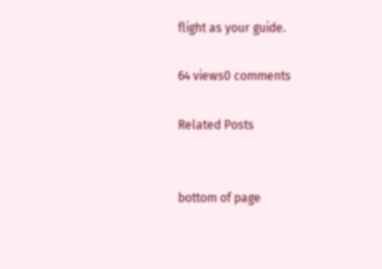flight as your guide.

64 views0 comments

Related Posts


bottom of page